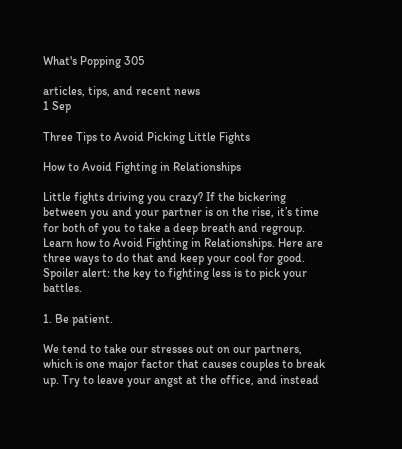What's Popping 305

articles, tips, and recent news
1 Sep

Three Tips to Avoid Picking Little Fights

How to Avoid Fighting in Relationships

Little fights driving you crazy? If the bickering between you and your partner is on the rise, it’s time for both of you to take a deep breath and regroup. Learn how to Avoid Fighting in Relationships. Here are three ways to do that and keep your cool for good. Spoiler alert: the key to fighting less is to pick your battles.

1. Be patient.

We tend to take our stresses out on our partners, which is one major factor that causes couples to break up. Try to leave your angst at the office, and instead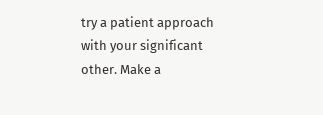try a patient approach with your significant other. Make a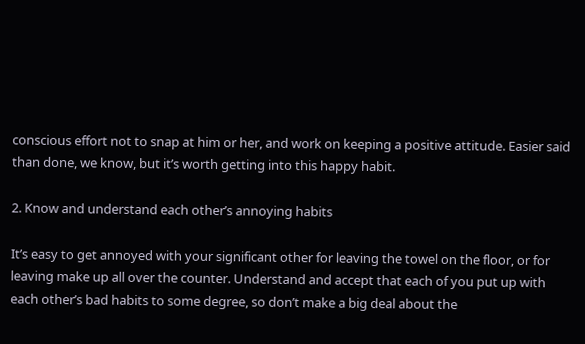conscious effort not to snap at him or her, and work on keeping a positive attitude. Easier said than done, we know, but it’s worth getting into this happy habit.

2. Know and understand each other’s annoying habits

It’s easy to get annoyed with your significant other for leaving the towel on the floor, or for leaving make up all over the counter. Understand and accept that each of you put up with each other’s bad habits to some degree, so don’t make a big deal about the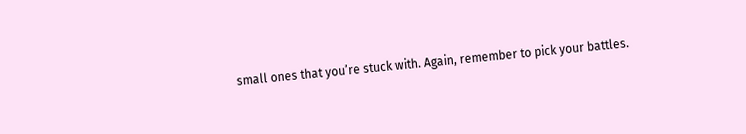small ones that you’re stuck with. Again, remember to pick your battles.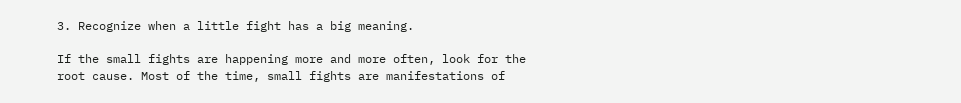3. Recognize when a little fight has a big meaning.

If the small fights are happening more and more often, look for the root cause. Most of the time, small fights are manifestations of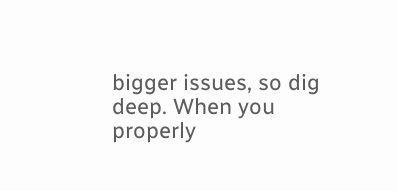bigger issues, so dig deep. When you properly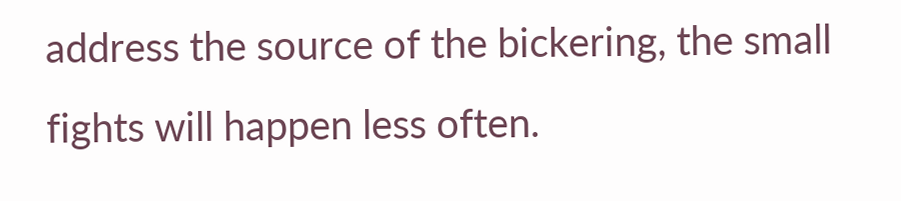address the source of the bickering, the small fights will happen less often.